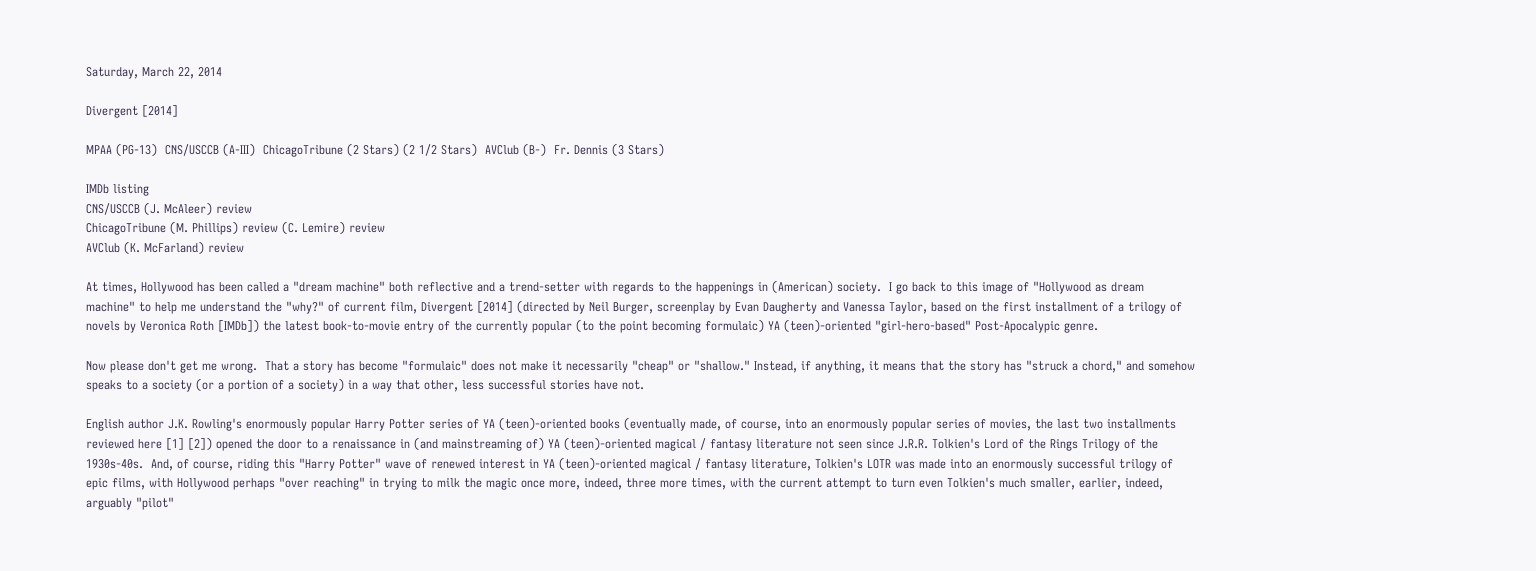Saturday, March 22, 2014

Divergent [2014]

MPAA (PG-13)  CNS/USCCB (A-III)  ChicagoTribune (2 Stars) (2 1/2 Stars)  AVClub (B-)  Fr. Dennis (3 Stars)

IMDb listing
CNS/USCCB (J. McAleer) review
ChicagoTribune (M. Phillips) review (C. Lemire) review
AVClub (K. McFarland) review

At times, Hollywood has been called a "dream machine" both reflective and a trend-setter with regards to the happenings in (American) society.  I go back to this image of "Hollywood as dream machine" to help me understand the "why?" of current film, Divergent [2014] (directed by Neil Burger, screenplay by Evan Daugherty and Vanessa Taylor, based on the first installment of a trilogy of novels by Veronica Roth [IMDb]) the latest book-to-movie entry of the currently popular (to the point becoming formulaic) YA (teen)-oriented "girl-hero-based" Post-Apocalypic genre.

Now please don't get me wrong.  That a story has become "formulaic" does not make it necessarily "cheap" or "shallow." Instead, if anything, it means that the story has "struck a chord," and somehow speaks to a society (or a portion of a society) in a way that other, less successful stories have not.

English author J.K. Rowling's enormously popular Harry Potter series of YA (teen)-oriented books (eventually made, of course, into an enormously popular series of movies, the last two installments reviewed here [1] [2]) opened the door to a renaissance in (and mainstreaming of) YA (teen)-oriented magical / fantasy literature not seen since J.R.R. Tolkien's Lord of the Rings Trilogy of the 1930s-40s.  And, of course, riding this "Harry Potter" wave of renewed interest in YA (teen)-oriented magical / fantasy literature, Tolkien's LOTR was made into an enormously successful trilogy of epic films, with Hollywood perhaps "over reaching" in trying to milk the magic once more, indeed, three more times, with the current attempt to turn even Tolkien's much smaller, earlier, indeed, arguably "pilot"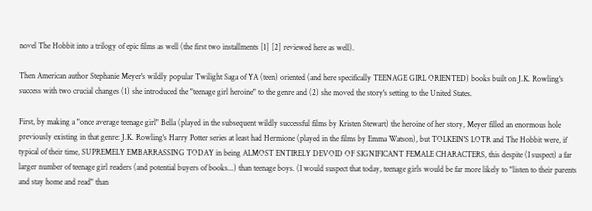novel The Hobbit into a trilogy of epic films as well (the first two installments [1] [2] reviewed here as well).

Then American author Stephanie Meyer's wildly popular Twilight Saga of YA (teen) oriented (and here specifically TEENAGE GIRL ORIENTED) books built on J.K. Rowling's success with two crucial changes (1) she introduced the "teenage girl heroine" to the genre and (2) she moved the story's setting to the United States.

First, by making a "once average teenage girl" Bella (played in the subsequent wildly successful films by Kristen Stewart) the heroine of her story, Meyer filled an enormous hole previously existing in that genre: J.K. Rowling's Harry Potter series at least had Hermione (played in the films by Emma Watson), but TOLKEIN'S LOTR and The Hobbit were, if typical of their time, SUPREMELY EMBARRASSING TODAY in being ALMOST ENTIRELY DEVOID OF SIGNIFICANT FEMALE CHARACTERS, this despite (I suspect) a far larger number of teenage girl readers (and potential buyers of books...) than teenage boys. (I would suspect that today, teenage girls would be far more likely to "listen to their parents and stay home and read" than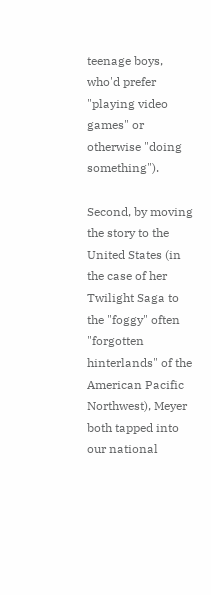teenage boys, who'd prefer "playing video games" or otherwise "doing something").

Second, by moving the story to the United States (in the case of her Twilight Saga to the "foggy" often "forgotten hinterlands" of the American Pacific Northwest), Meyer both tapped into our national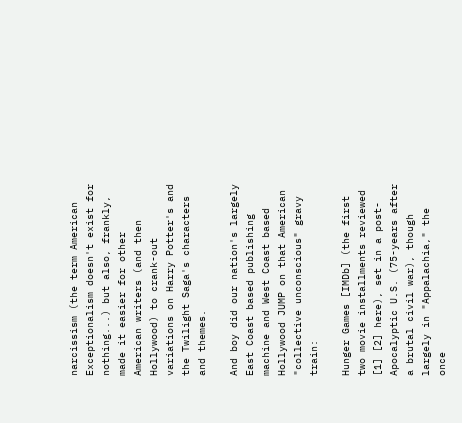narcissism (the term American Exceptionalism doesn't exist for nothing...) but also, frankly, made it easier for other American writers (and then Hollywood) to crank-out variations on Harry Potter's and the Twilight Saga's characters and themes.

And boy did our nation's largely East Coast based publishing machine and West Coast based Hollywood JUMP on that American "collective unconscious" gravy train:

Hunger Games [IMDb] (the first two movie installments reviewed [1] [2] here), set in a post-Apocalyptic U.S. (75-years after a brutal civil war), though largely in "Appalachia," the once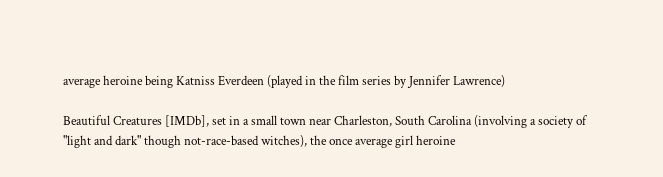average heroine being Katniss Everdeen (played in the film series by Jennifer Lawrence)

Beautiful Creatures [IMDb], set in a small town near Charleston, South Carolina (involving a society of "light and dark" though not-race-based witches), the once average girl heroine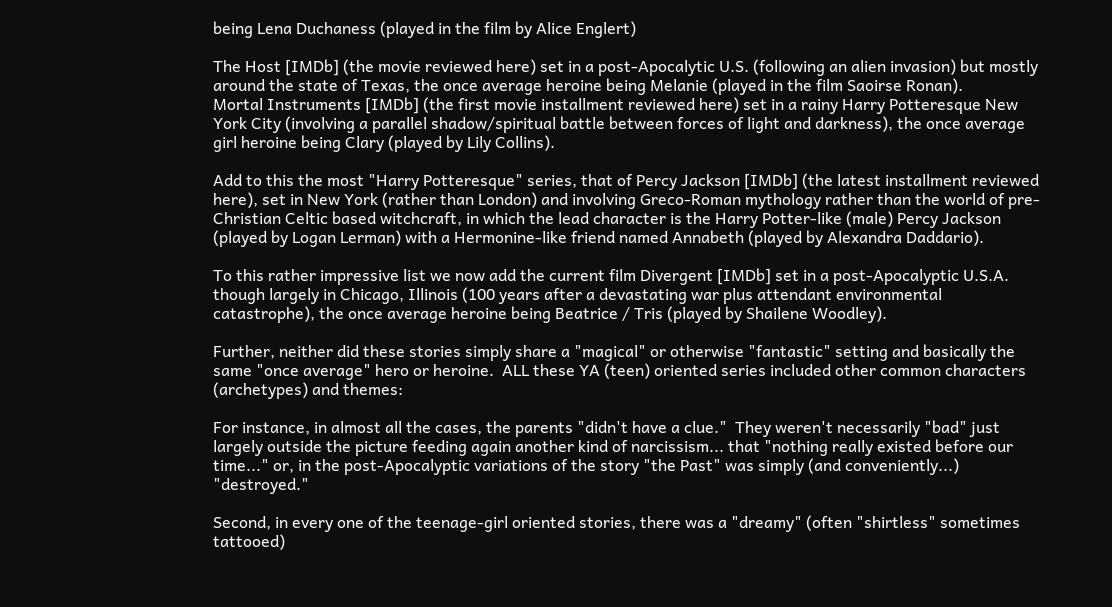being Lena Duchaness (played in the film by Alice Englert)

The Host [IMDb] (the movie reviewed here) set in a post-Apocalytic U.S. (following an alien invasion) but mostly around the state of Texas, the once average heroine being Melanie (played in the film Saoirse Ronan).
Mortal Instruments [IMDb] (the first movie installment reviewed here) set in a rainy Harry Potteresque New York City (involving a parallel shadow/spiritual battle between forces of light and darkness), the once average girl heroine being Clary (played by Lily Collins).

Add to this the most "Harry Potteresque" series, that of Percy Jackson [IMDb] (the latest installment reviewed here), set in New York (rather than London) and involving Greco-Roman mythology rather than the world of pre-Christian Celtic based witchcraft, in which the lead character is the Harry Potter-like (male) Percy Jackson (played by Logan Lerman) with a Hermonine-like friend named Annabeth (played by Alexandra Daddario).

To this rather impressive list we now add the current film Divergent [IMDb] set in a post-Apocalyptic U.S.A. though largely in Chicago, Illinois (100 years after a devastating war plus attendant environmental catastrophe), the once average heroine being Beatrice / Tris (played by Shailene Woodley).

Further, neither did these stories simply share a "magical" or otherwise "fantastic" setting and basically the same "once average" hero or heroine.  ALL these YA (teen) oriented series included other common characters (archetypes) and themes:

For instance, in almost all the cases, the parents "didn't have a clue."  They weren't necessarily "bad" just largely outside the picture feeding again another kind of narcissism... that "nothing really existed before our time..." or, in the post-Apocalyptic variations of the story "the Past" was simply (and conveniently...)  "destroyed."

Second, in every one of the teenage-girl oriented stories, there was a "dreamy" (often "shirtless" sometimes tattooed)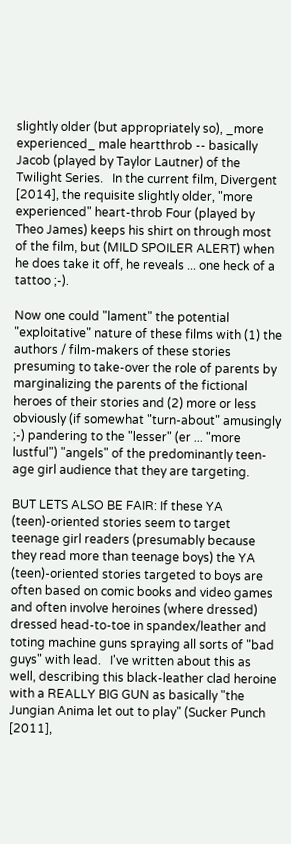slightly older (but appropriately so), _more experienced_ male heartthrob -- basically Jacob (played by Taylor Lautner) of the Twilight Series.   In the current film, Divergent [2014], the requisite slightly older, "more experienced" heart-throb Four (played by Theo James) keeps his shirt on through most of the film, but (MILD SPOILER ALERT) when he does take it off, he reveals ... one heck of a tattoo ;-).

Now one could "lament" the potential "exploitative" nature of these films with (1) the authors / film-makers of these stories presuming to take-over the role of parents by marginalizing the parents of the fictional heroes of their stories and (2) more or less obviously (if somewhat "turn-about" amusingly ;-) pandering to the "lesser" (er ... "more lustful") "angels" of the predominantly teen-age girl audience that they are targeting.

BUT LETS ALSO BE FAIR: If these YA (teen)-oriented stories seem to target teenage girl readers (presumably because they read more than teenage boys) the YA (teen)-oriented stories targeted to boys are often based on comic books and video games and often involve heroines (where dressed) dressed head-to-toe in spandex/leather and toting machine guns spraying all sorts of "bad guys" with lead.   I've written about this as well, describing this black-leather clad heroine with a REALLY BIG GUN as basically "the Jungian Anima let out to play" (Sucker Punch [2011],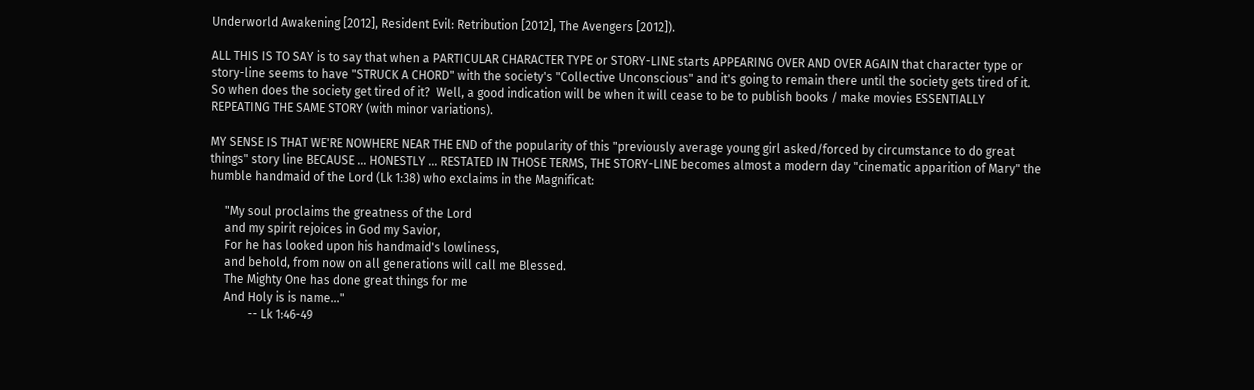Underworld Awakening [2012], Resident Evil: Retribution [2012], The Avengers [2012]).

ALL THIS IS TO SAY is to say that when a PARTICULAR CHARACTER TYPE or STORY-LINE starts APPEARING OVER AND OVER AGAIN that character type or story-line seems to have "STRUCK A CHORD" with the society's "Collective Unconscious" and it's going to remain there until the society gets tired of it.  So when does the society get tired of it?  Well, a good indication will be when it will cease to be to publish books / make movies ESSENTIALLY REPEATING THE SAME STORY (with minor variations).

MY SENSE IS THAT WE'RE NOWHERE NEAR THE END of the popularity of this "previously average young girl asked/forced by circumstance to do great things" story line BECAUSE ... HONESTLY ... RESTATED IN THOSE TERMS, THE STORY-LINE becomes almost a modern day "cinematic apparition of Mary" the humble handmaid of the Lord (Lk 1:38) who exclaims in the Magnificat:

     "My soul proclaims the greatness of the Lord
     and my spirit rejoices in God my Savior,
     For he has looked upon his handmaid's lowliness,
     and behold, from now on all generations will call me Blessed.
     The Mighty One has done great things for me
     And Holy is is name..."
             -- Lk 1:46-49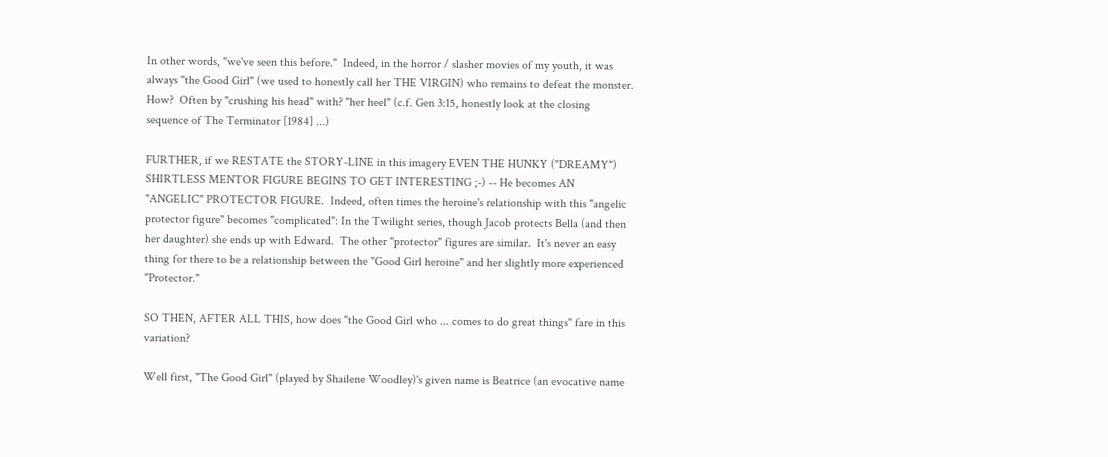In other words, "we've seen this before."  Indeed, in the horror / slasher movies of my youth, it was always "the Good Girl" (we used to honestly call her THE VIRGIN) who remains to defeat the monster.  How?  Often by "crushing his head" with? "her heel" (c.f. Gen 3:15, honestly look at the closing sequence of The Terminator [1984] ...)

FURTHER, if we RESTATE the STORY-LINE in this imagery EVEN THE HUNKY ("DREAMY") SHIRTLESS MENTOR FIGURE BEGINS TO GET INTERESTING ;-) -- He becomes AN "ANGELIC" PROTECTOR FIGURE.  Indeed, often times the heroine's relationship with this "angelic protector figure" becomes "complicated": In the Twilight series, though Jacob protects Bella (and then her daughter) she ends up with Edward.  The other "protector" figures are similar.  It's never an easy thing for there to be a relationship between the "Good Girl heroine" and her slightly more experienced "Protector."

SO THEN, AFTER ALL THIS, how does "the Good Girl who ... comes to do great things" fare in this variation?

Well first, "The Good Girl" (played by Shailene Woodley)'s given name is Beatrice (an evocative name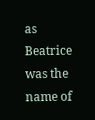as Beatrice was the name of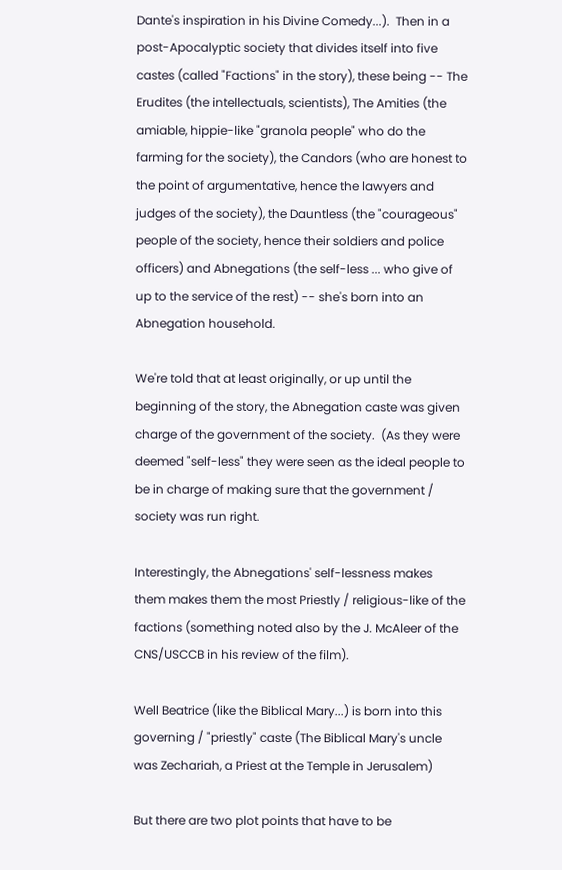Dante's inspiration in his Divine Comedy...).  Then in a post-Apocalyptic society that divides itself into five castes (called "Factions" in the story), these being -- The Erudites (the intellectuals, scientists), The Amities (the amiable, hippie-like "granola people" who do the farming for the society), the Candors (who are honest to the point of argumentative, hence the lawyers and judges of the society), the Dauntless (the "courageous" people of the society, hence their soldiers and police officers) and Abnegations (the self-less ... who give of up to the service of the rest) -- she's born into an Abnegation household.

We're told that at least originally, or up until the beginning of the story, the Abnegation caste was given charge of the government of the society.  (As they were deemed "self-less" they were seen as the ideal people to be in charge of making sure that the government / society was run right.

Interestingly, the Abnegations' self-lessness makes them makes them the most Priestly / religious-like of the factions (something noted also by the J. McAleer of the CNS/USCCB in his review of the film).

Well Beatrice (like the Biblical Mary...) is born into this governing / "priestly" caste (The Biblical Mary's uncle was Zechariah, a Priest at the Temple in Jerusalem)

But there are two plot points that have to be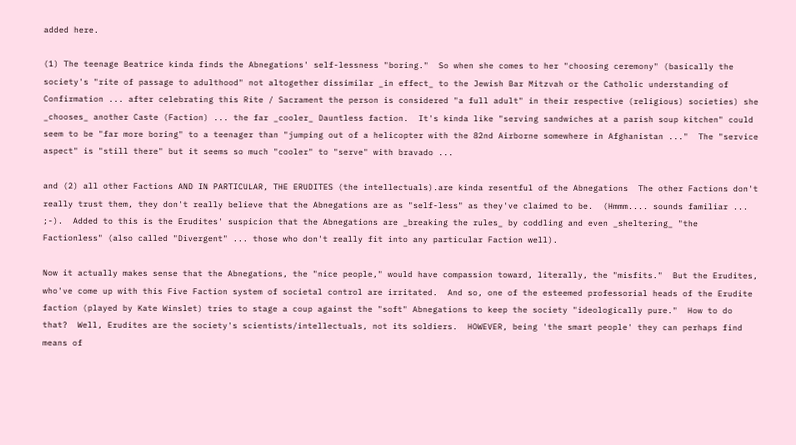added here.

(1) The teenage Beatrice kinda finds the Abnegations' self-lessness "boring."  So when she comes to her "choosing ceremony" (basically the society's "rite of passage to adulthood" not altogether dissimilar _in effect_ to the Jewish Bar Mitzvah or the Catholic understanding of Confirmation ... after celebrating this Rite / Sacrament the person is considered "a full adult" in their respective (religious) societies) she _chooses_ another Caste (Faction) ... the far _cooler_ Dauntless faction.  It's kinda like "serving sandwiches at a parish soup kitchen" could seem to be "far more boring" to a teenager than "jumping out of a helicopter with the 82nd Airborne somewhere in Afghanistan ..."  The "service aspect" is "still there" but it seems so much "cooler" to "serve" with bravado ...

and (2) all other Factions AND IN PARTICULAR, THE ERUDITES (the intellectuals).are kinda resentful of the Abnegations  The other Factions don't really trust them, they don't really believe that the Abnegations are as "self-less" as they've claimed to be.  (Hmmm.... sounds familiar ... ;-).  Added to this is the Erudites' suspicion that the Abnegations are _breaking the rules_ by coddling and even _sheltering_ "the Factionless" (also called "Divergent" ... those who don't really fit into any particular Faction well).

Now it actually makes sense that the Abnegations, the "nice people," would have compassion toward, literally, the "misfits."  But the Erudites, who've come up with this Five Faction system of societal control are irritated.  And so, one of the esteemed professorial heads of the Erudite faction (played by Kate Winslet) tries to stage a coup against the "soft" Abnegations to keep the society "ideologically pure."  How to do that?  Well, Erudites are the society's scientists/intellectuals, not its soldiers.  HOWEVER, being 'the smart people' they can perhaps find means of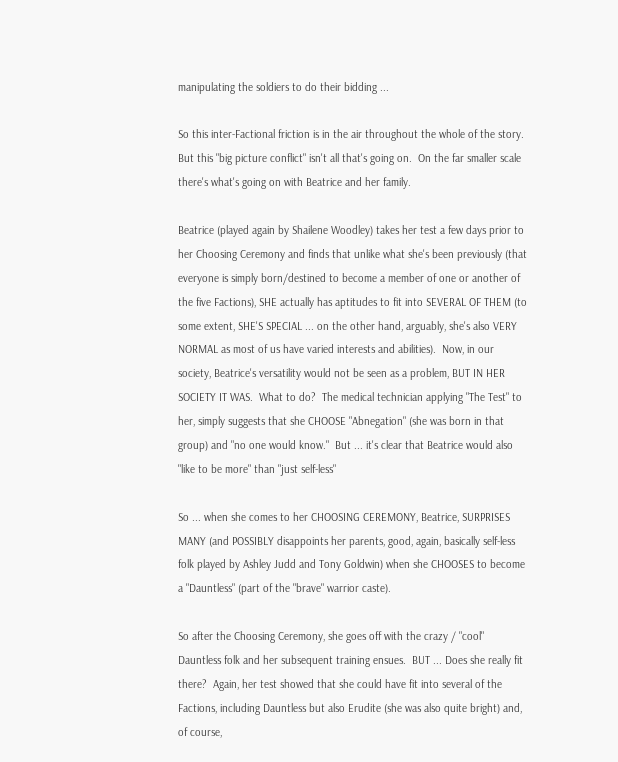manipulating the soldiers to do their bidding ...

So this inter-Factional friction is in the air throughout the whole of the story.  But this "big picture conflict" isn't all that's going on.  On the far smaller scale there's what's going on with Beatrice and her family.

Beatrice (played again by Shailene Woodley) takes her test a few days prior to her Choosing Ceremony and finds that unlike what she's been previously (that everyone is simply born/destined to become a member of one or another of the five Factions), SHE actually has aptitudes to fit into SEVERAL OF THEM (to some extent, SHE'S SPECIAL ... on the other hand, arguably, she's also VERY NORMAL as most of us have varied interests and abilities).  Now, in our society, Beatrice's versatility would not be seen as a problem, BUT IN HER SOCIETY IT WAS.  What to do?  The medical technician applying "The Test" to her, simply suggests that she CHOOSE "Abnegation" (she was born in that group) and "no one would know."  But ... it's clear that Beatrice would also "like to be more" than "just self-less"

So ... when she comes to her CHOOSING CEREMONY, Beatrice, SURPRISES MANY (and POSSIBLY disappoints her parents, good, again, basically self-less folk played by Ashley Judd and Tony Goldwin) when she CHOOSES to become a "Dauntless" (part of the "brave" warrior caste).

So after the Choosing Ceremony, she goes off with the crazy / "cool" Dauntless folk and her subsequent training ensues.  BUT ... Does she really fit there?  Again, her test showed that she could have fit into several of the Factions, including Dauntless but also Erudite (she was also quite bright) and, of course,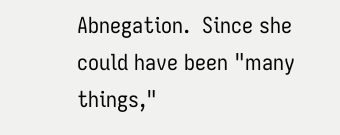Abnegation.  Since she could have been "many things,"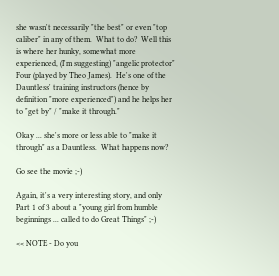she wasn't necessarily "the best" or even "top caliber" in any of them.  What to do?  Well this is where her hunky, somewhat more experienced, (I'm suggesting) "angelic protector" Four (played by Theo James).  He's one of the Dauntless' training instructors (hence by definition "more experienced") and he helps her to "get by" / "make it through."

Okay ... she's more or less able to "make it through" as a Dauntless.  What happens now?

Go see the movie ;-)

Again, it's a very interesting story, and only Part 1 of 3 about a "young girl from humble beginnings ... called to do Great Things" ;-)

<< NOTE - Do you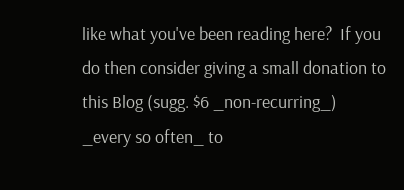like what you've been reading here?  If you do then consider giving a small donation to this Blog (sugg. $6 _non-recurring_) _every so often_ to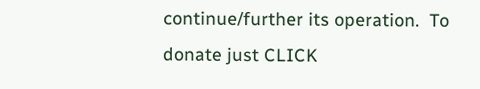continue/further its operation.  To donate just CLICK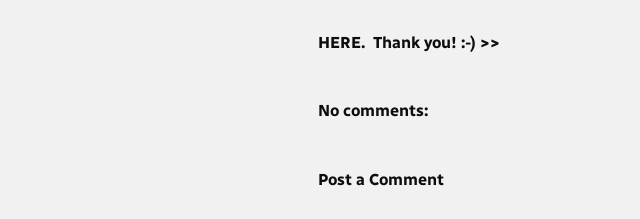HERE.  Thank you! :-) >>

No comments:

Post a Comment